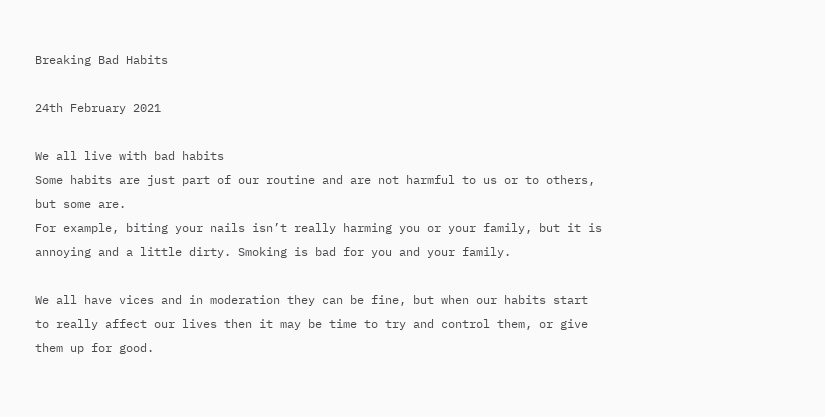Breaking Bad Habits

24th February 2021

We all live with bad habits
Some habits are just part of our routine and are not harmful to us or to others, but some are.
For example, biting your nails isn’t really harming you or your family, but it is annoying and a little dirty. Smoking is bad for you and your family.

We all have vices and in moderation they can be fine, but when our habits start to really affect our lives then it may be time to try and control them, or give them up for good.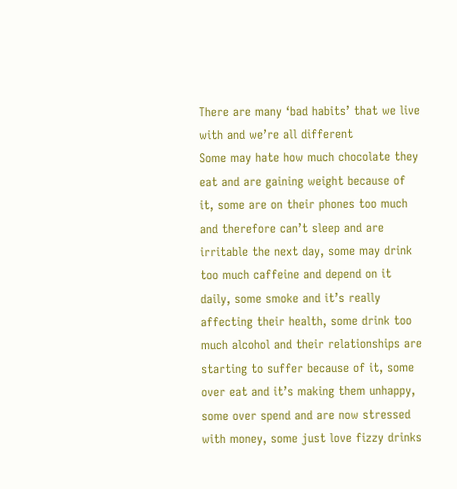There are many ‘bad habits’ that we live with and we’re all different
Some may hate how much chocolate they eat and are gaining weight because of it, some are on their phones too much and therefore can’t sleep and are irritable the next day, some may drink too much caffeine and depend on it daily, some smoke and it’s really affecting their health, some drink too much alcohol and their relationships are starting to suffer because of it, some over eat and it’s making them unhappy, some over spend and are now stressed with money, some just love fizzy drinks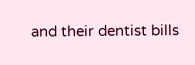and their dentist bills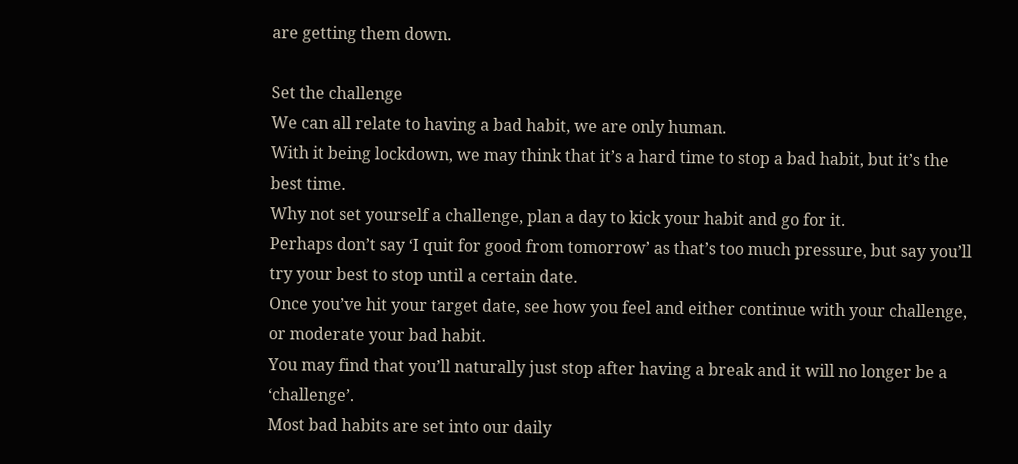are getting them down.

Set the challenge
We can all relate to having a bad habit, we are only human.
With it being lockdown, we may think that it’s a hard time to stop a bad habit, but it’s the best time.
Why not set yourself a challenge, plan a day to kick your habit and go for it.
Perhaps don’t say ‘I quit for good from tomorrow’ as that’s too much pressure, but say you’ll try your best to stop until a certain date.
Once you’ve hit your target date, see how you feel and either continue with your challenge, or moderate your bad habit.
You may find that you’ll naturally just stop after having a break and it will no longer be a ‘challenge’.
Most bad habits are set into our daily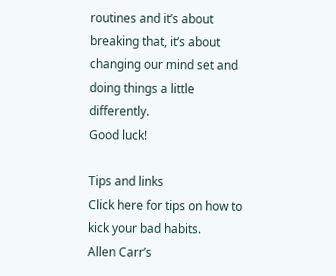routines and it’s about breaking that, it’s about changing our mind set and doing things a little differently.
Good luck!

Tips and links
Click here for tips on how to kick your bad habits.
Allen Carr’s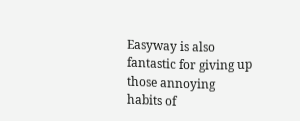Easyway is also fantastic for giving up those annoying habits of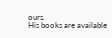ours.
His books are available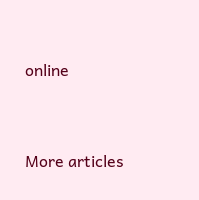online


More articles